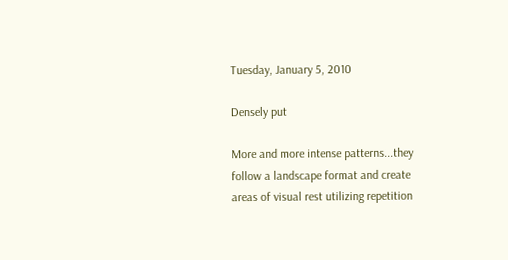Tuesday, January 5, 2010

Densely put

More and more intense patterns...they follow a landscape format and create areas of visual rest utilizing repetition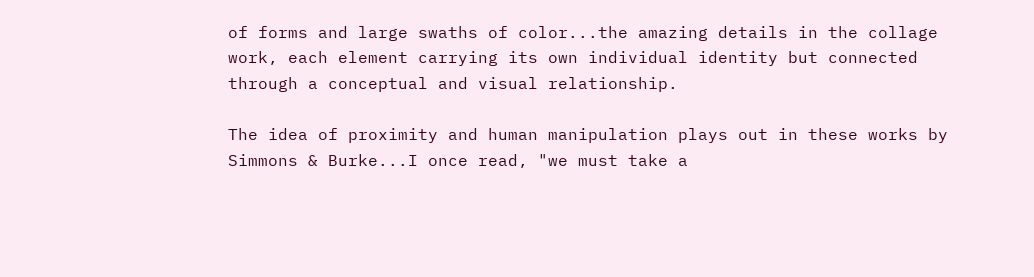of forms and large swaths of color...the amazing details in the collage work, each element carrying its own individual identity but connected through a conceptual and visual relationship.

The idea of proximity and human manipulation plays out in these works by Simmons & Burke...I once read, "we must take a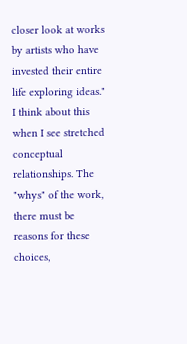closer look at works by artists who have invested their entire life exploring ideas." I think about this when I see stretched conceptual relationships. The "whys" of the work, there must be reasons for these choices,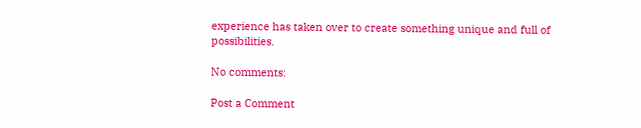experience has taken over to create something unique and full of possibilities.

No comments:

Post a Comment